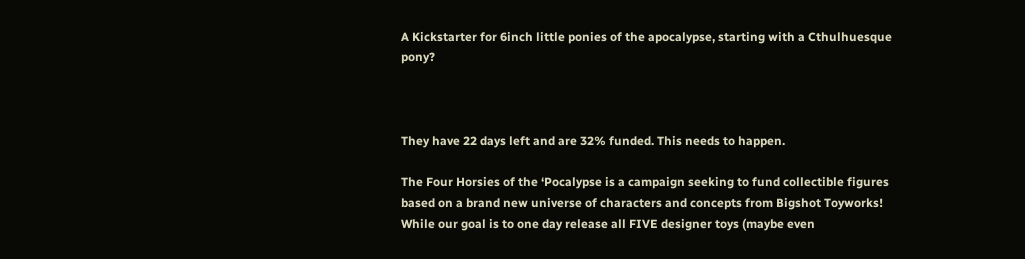A Kickstarter for 6inch little ponies of the apocalypse, starting with a Cthulhuesque pony?



They have 22 days left and are 32% funded. This needs to happen.

The Four Horsies of the ‘Pocalypse is a campaign seeking to fund collectible figures based on a brand new universe of characters and concepts from Bigshot Toyworks! While our goal is to one day release all FIVE designer toys (maybe even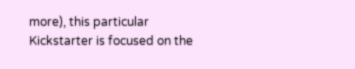more), this particular Kickstarter is focused on the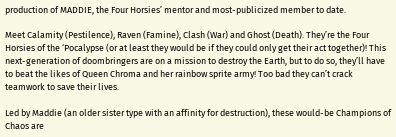production of MADDIE, the Four Horsies’ mentor and most-publicized member to date.

Meet Calamity (Pestilence), Raven (Famine), Clash (War) and Ghost (Death). They’re the Four Horsies of the ‘Pocalypse (or at least they would be if they could only get their act together)! This next-generation of doombringers are on a mission to destroy the Earth, but to do so, they’ll have to beat the likes of Queen Chroma and her rainbow sprite army! Too bad they can’t crack teamwork to save their lives.

Led by Maddie (an older sister type with an affinity for destruction), these would-be Champions of Chaos are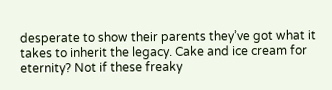desperate to show their parents they’ve got what it takes to inherit the legacy. Cake and ice cream for eternity? Not if these freaky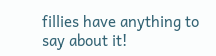fillies have anything to say about it!